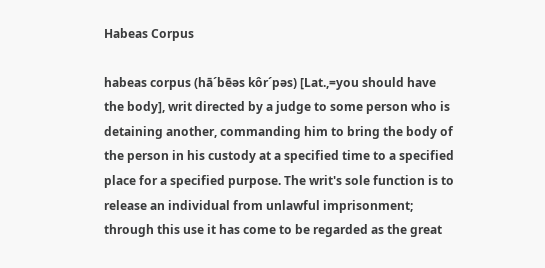Habeas Corpus

habeas corpus (hā´bēəs kôr´pəs) [Lat.,=you should have the body], writ directed by a judge to some person who is detaining another, commanding him to bring the body of the person in his custody at a specified time to a specified place for a specified purpose. The writ's sole function is to release an individual from unlawful imprisonment; through this use it has come to be regarded as the great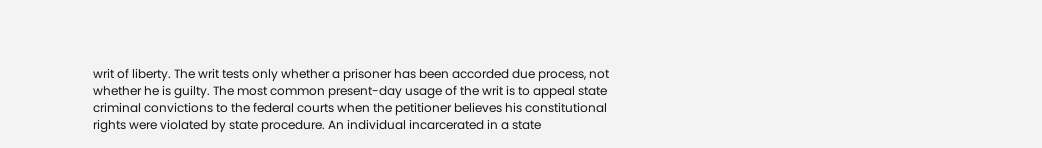writ of liberty. The writ tests only whether a prisoner has been accorded due process, not whether he is guilty. The most common present-day usage of the writ is to appeal state criminal convictions to the federal courts when the petitioner believes his constitutional rights were violated by state procedure. An individual incarcerated in a state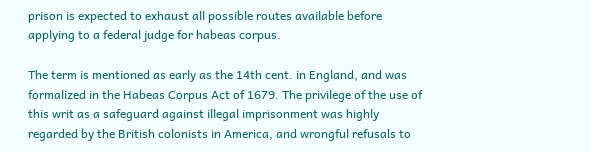prison is expected to exhaust all possible routes available before applying to a federal judge for habeas corpus.

The term is mentioned as early as the 14th cent. in England, and was formalized in the Habeas Corpus Act of 1679. The privilege of the use of this writ as a safeguard against illegal imprisonment was highly regarded by the British colonists in America, and wrongful refusals to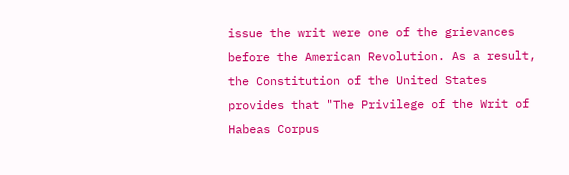issue the writ were one of the grievances before the American Revolution. As a result, the Constitution of the United States provides that "The Privilege of the Writ of Habeas Corpus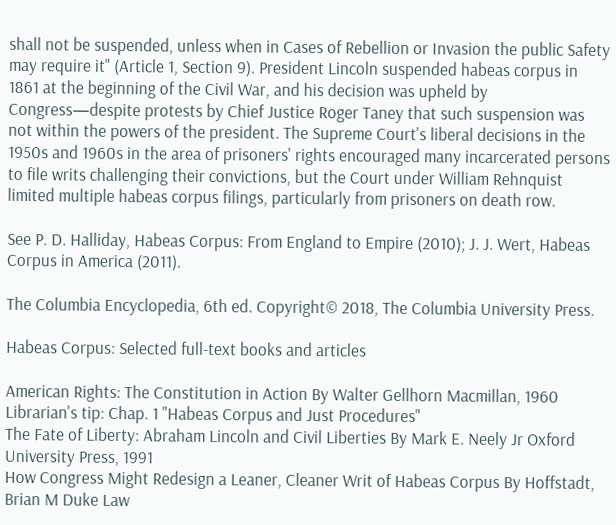shall not be suspended, unless when in Cases of Rebellion or Invasion the public Safety may require it" (Article 1, Section 9). President Lincoln suspended habeas corpus in 1861 at the beginning of the Civil War, and his decision was upheld by Congress—despite protests by Chief Justice Roger Taney that such suspension was not within the powers of the president. The Supreme Court's liberal decisions in the 1950s and 1960s in the area of prisoners' rights encouraged many incarcerated persons to file writs challenging their convictions, but the Court under William Rehnquist limited multiple habeas corpus filings, particularly from prisoners on death row.

See P. D. Halliday, Habeas Corpus: From England to Empire (2010); J. J. Wert, Habeas Corpus in America (2011).

The Columbia Encyclopedia, 6th ed. Copyright© 2018, The Columbia University Press.

Habeas Corpus: Selected full-text books and articles

American Rights: The Constitution in Action By Walter Gellhorn Macmillan, 1960
Librarian's tip: Chap. 1 "Habeas Corpus and Just Procedures"
The Fate of Liberty: Abraham Lincoln and Civil Liberties By Mark E. Neely Jr Oxford University Press, 1991
How Congress Might Redesign a Leaner, Cleaner Writ of Habeas Corpus By Hoffstadt, Brian M Duke Law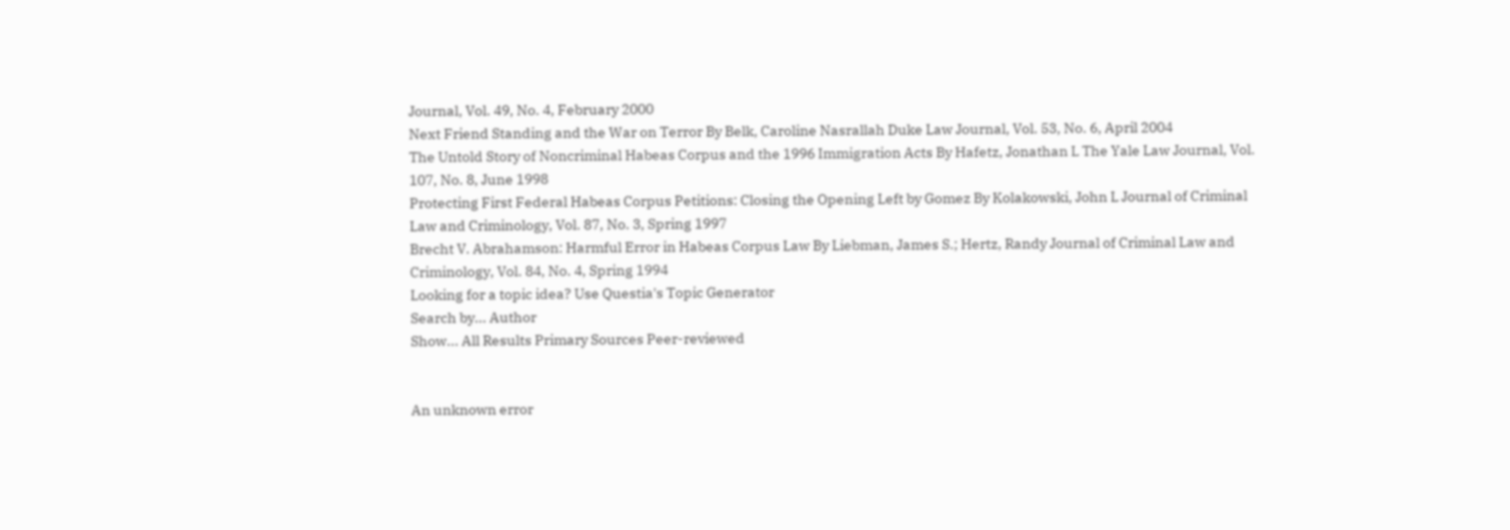Journal, Vol. 49, No. 4, February 2000
Next Friend Standing and the War on Terror By Belk, Caroline Nasrallah Duke Law Journal, Vol. 53, No. 6, April 2004
The Untold Story of Noncriminal Habeas Corpus and the 1996 Immigration Acts By Hafetz, Jonathan L The Yale Law Journal, Vol. 107, No. 8, June 1998
Protecting First Federal Habeas Corpus Petitions: Closing the Opening Left by Gomez By Kolakowski, John L Journal of Criminal Law and Criminology, Vol. 87, No. 3, Spring 1997
Brecht V. Abrahamson: Harmful Error in Habeas Corpus Law By Liebman, James S.; Hertz, Randy Journal of Criminal Law and Criminology, Vol. 84, No. 4, Spring 1994
Looking for a topic idea? Use Questia's Topic Generator
Search by... Author
Show... All Results Primary Sources Peer-reviewed


An unknown error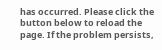has occurred. Please click the button below to reload the page. If the problem persists,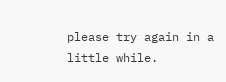please try again in a little while.